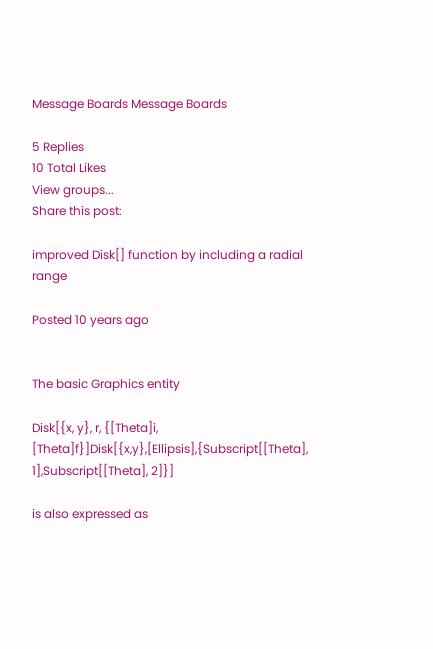Message Boards Message Boards

5 Replies
10 Total Likes
View groups...
Share this post:

improved Disk[] function by including a radial range

Posted 10 years ago


The basic Graphics entity

Disk[{x, y}, r, {[Theta]i, [Theta]f}]Disk[{x,y},[Ellipsis],{Subscript[[Theta], 1],Subscript[[Theta], 2]}]

is also expressed as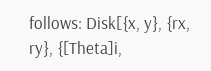follows: Disk[{x, y}, {rx, ry}, {[Theta]i,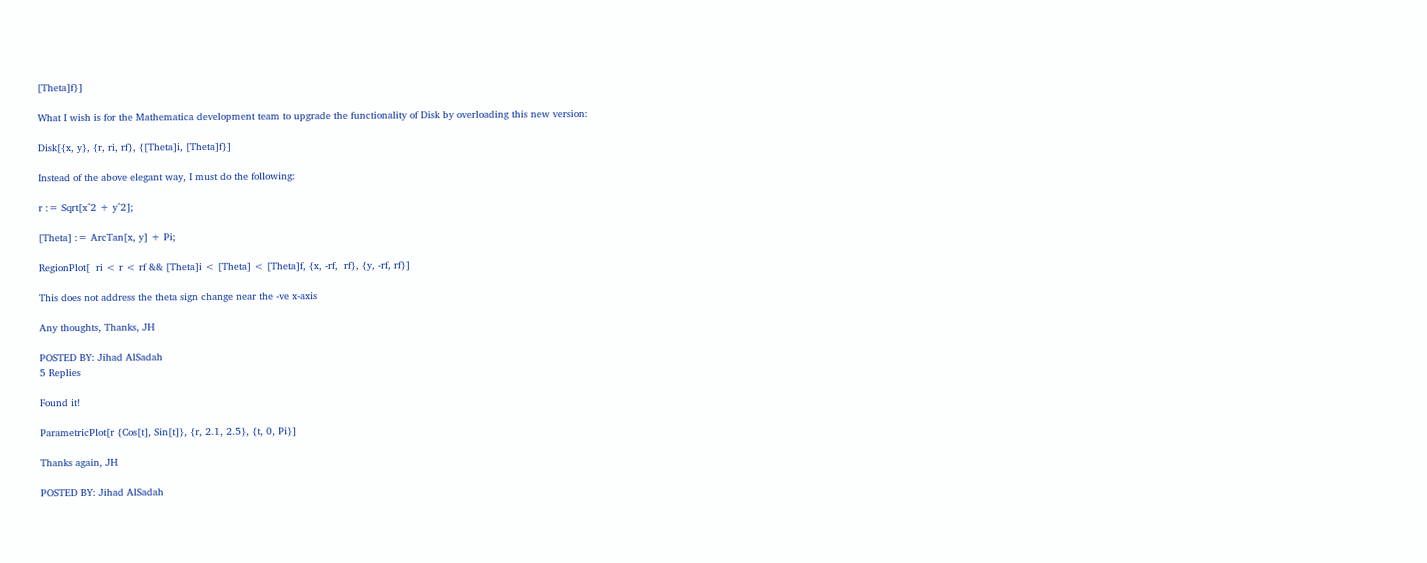[Theta]f}]

What I wish is for the Mathematica development team to upgrade the functionality of Disk by overloading this new version:

Disk[{x, y}, {r, ri, rf}, {[Theta]i, [Theta]f}]

Instead of the above elegant way, I must do the following:

r := Sqrt[x^2 + y^2];

[Theta] := ArcTan[x, y] + Pi;

RegionPlot[  ri < r < rf && [Theta]i < [Theta] < [Theta]f, {x, -rf,  rf}, {y, -rf, rf}]

This does not address the theta sign change near the -ve x-axis

Any thoughts, Thanks, JH

POSTED BY: Jihad AlSadah
5 Replies

Found it!

ParametricPlot[r {Cos[t], Sin[t]}, {r, 2.1, 2.5}, {t, 0, Pi}]

Thanks again, JH

POSTED BY: Jihad AlSadah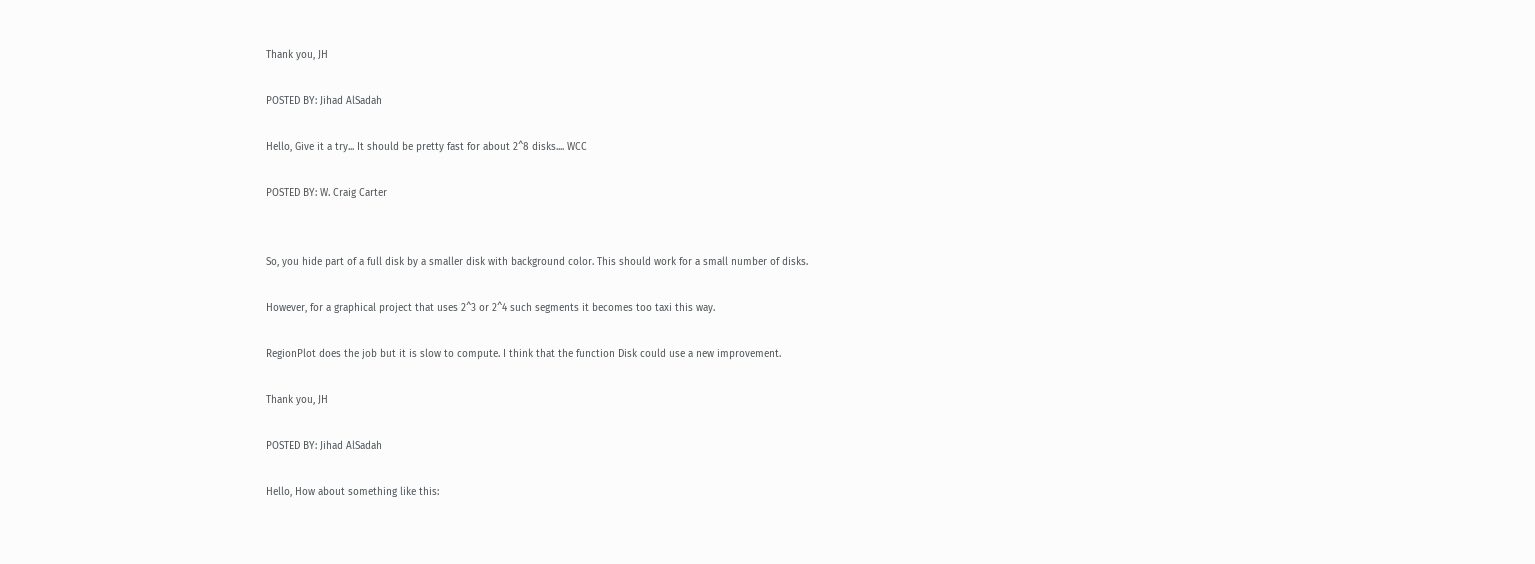Thank you, JH

POSTED BY: Jihad AlSadah

Hello, Give it a try... It should be pretty fast for about 2^8 disks.... WCC

POSTED BY: W. Craig Carter


So, you hide part of a full disk by a smaller disk with background color. This should work for a small number of disks.

However, for a graphical project that uses 2^3 or 2^4 such segments it becomes too taxi this way.

RegionPlot does the job but it is slow to compute. I think that the function Disk could use a new improvement.

Thank you, JH

POSTED BY: Jihad AlSadah

Hello, How about something like this: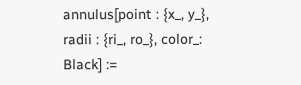annulus[point : {x_, y_}, radii : {ri_, ro_}, color_: Black] :=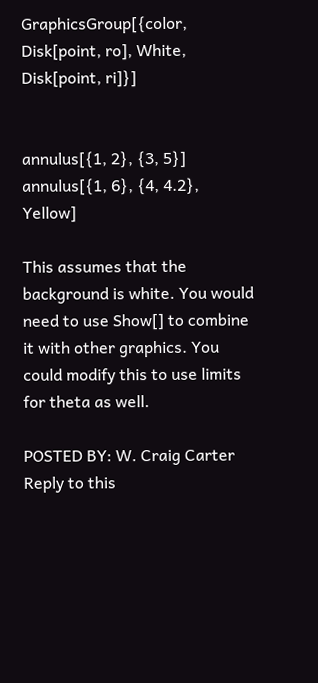GraphicsGroup[{color, Disk[point, ro], White, Disk[point, ri]}]


annulus[{1, 2}, {3, 5}]
annulus[{1, 6}, {4, 4.2}, Yellow]

This assumes that the background is white. You would need to use Show[] to combine it with other graphics. You could modify this to use limits for theta as well.

POSTED BY: W. Craig Carter
Reply to this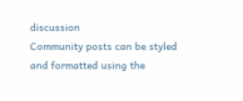discussion
Community posts can be styled and formatted using the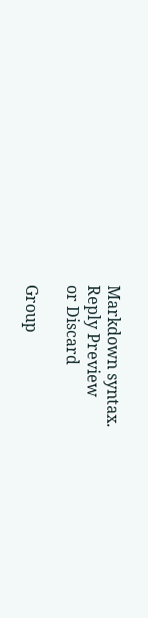Markdown syntax.
Reply Preview
or Discard

Group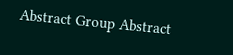Abstract Group Abstract